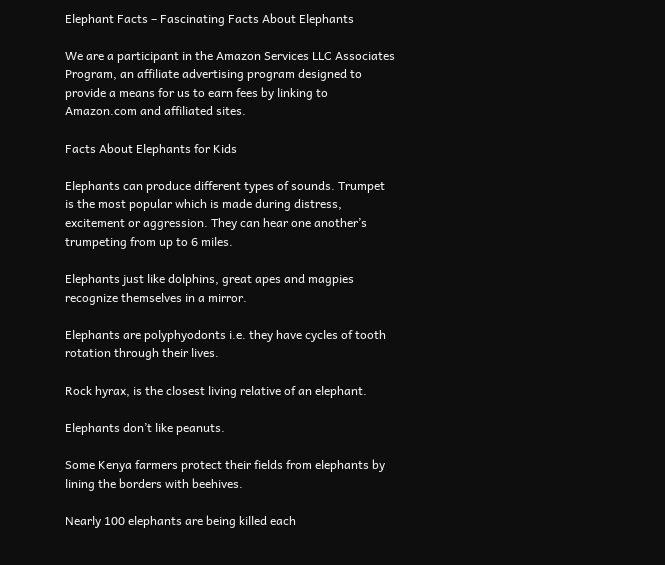Elephant Facts – Fascinating Facts About Elephants

We are a participant in the Amazon Services LLC Associates Program, an affiliate advertising program designed to provide a means for us to earn fees by linking to Amazon.com and affiliated sites.

Facts About Elephants for Kids

Elephants can produce different types of sounds. Trumpet is the most popular which is made during distress, excitement or aggression. They can hear one another’s trumpeting from up to 6 miles.

Elephants just like dolphins, great apes and magpies recognize themselves in a mirror.

Elephants are polyphyodonts i.e. they have cycles of tooth rotation through their lives.

Rock hyrax, is the closest living relative of an elephant.

Elephants don’t like peanuts.

Some Kenya farmers protect their fields from elephants by lining the borders with beehives.

Nearly 100 elephants are being killed each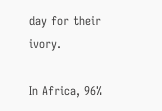day for their ivory.

In Africa, 96%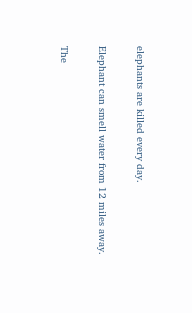elephants are killed every day.

Elephant can smell water from 12 miles away.

The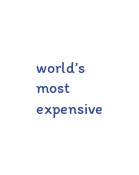world’s most expensive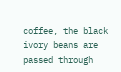coffee, the black ivory beans are passed through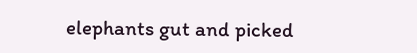elephants gut and picked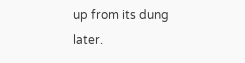up from its dung later.